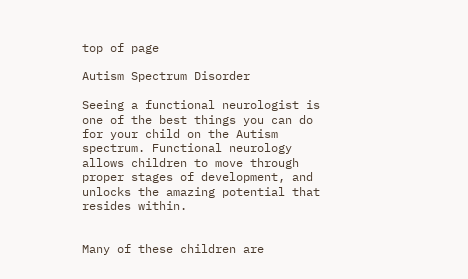top of page

Autism Spectrum Disorder

Seeing a functional neurologist is one of the best things you can do for your child on the Autism spectrum. Functional neurology allows children to move through proper stages of development, and unlocks the amazing potential that resides within.


Many of these children are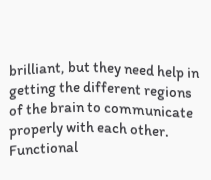brilliant, but they need help in getting the different regions of the brain to communicate properly with each other. Functional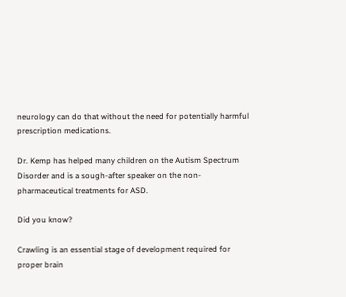neurology can do that without the need for potentially harmful prescription medications.

Dr. Kemp has helped many children on the Autism Spectrum Disorder and is a sough-after speaker on the non-pharmaceutical treatments for ASD.

Did you know?

Crawling is an essential stage of development required for proper brain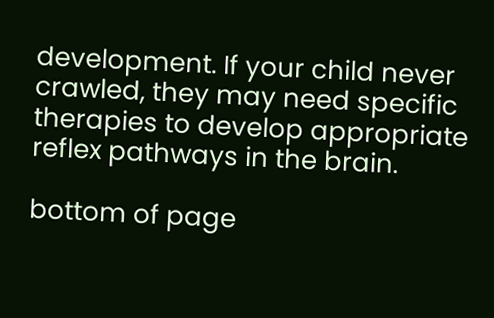development. If your child never crawled, they may need specific therapies to develop appropriate reflex pathways in the brain.

bottom of page